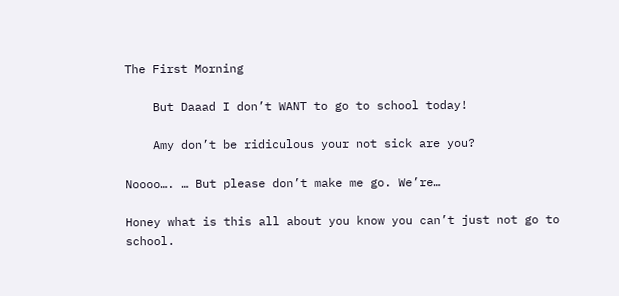The First Morning

    But Daaad I don’t WANT to go to school today!

    Amy don’t be ridiculous your not sick are you?

Noooo…. … But please don’t make me go. We’re…

Honey what is this all about you know you can’t just not go to school.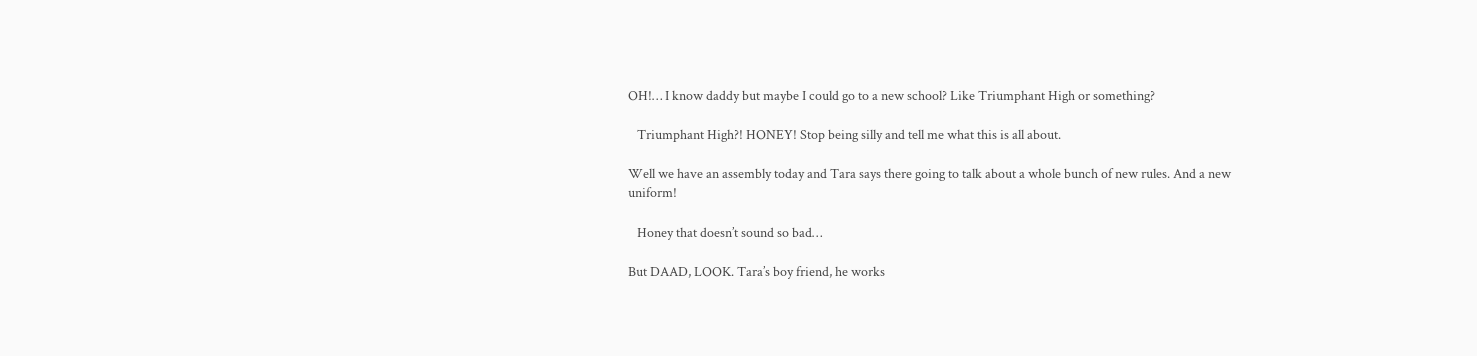OH!… I know daddy but maybe I could go to a new school? Like Triumphant High or something?

   Triumphant High?! HONEY! Stop being silly and tell me what this is all about.

Well we have an assembly today and Tara says there going to talk about a whole bunch of new rules. And a new uniform!

   Honey that doesn’t sound so bad…

But DAAD, LOOK. Tara’s boy friend, he works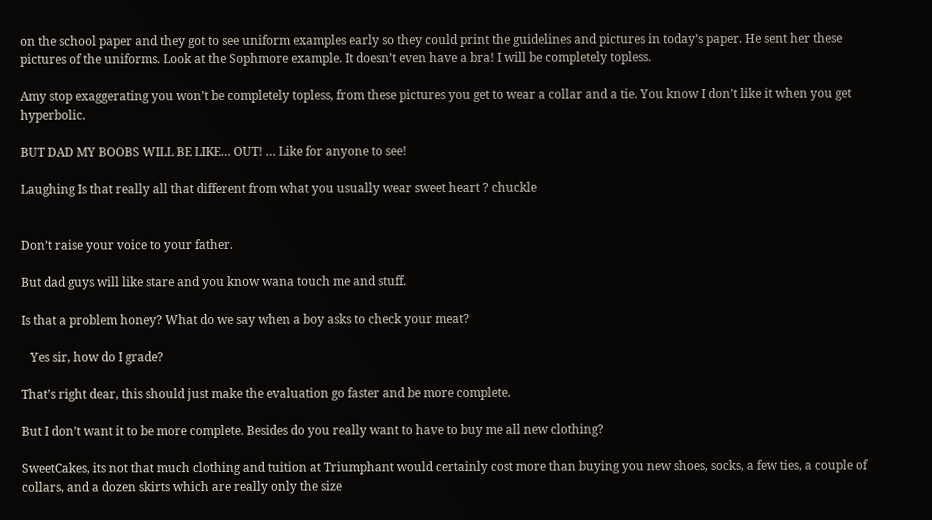on the school paper and they got to see uniform examples early so they could print the guidelines and pictures in today’s paper. He sent her these pictures of the uniforms. Look at the Sophmore example. It doesn’t even have a bra! I will be completely topless.

Amy stop exaggerating you won’t be completely topless, from these pictures you get to wear a collar and a tie. You know I don’t like it when you get hyperbolic.

BUT DAD MY BOOBS WILL BE LIKE… OUT! … Like for anyone to see!

Laughing Is that really all that different from what you usually wear sweet heart ? chuckle


Don’t raise your voice to your father.

But dad guys will like stare and you know wana touch me and stuff.

Is that a problem honey? What do we say when a boy asks to check your meat?

   Yes sir, how do I grade?

That’s right dear, this should just make the evaluation go faster and be more complete.

But I don’t want it to be more complete. Besides do you really want to have to buy me all new clothing?

SweetCakes, its not that much clothing and tuition at Triumphant would certainly cost more than buying you new shoes, socks, a few ties, a couple of collars, and a dozen skirts which are really only the size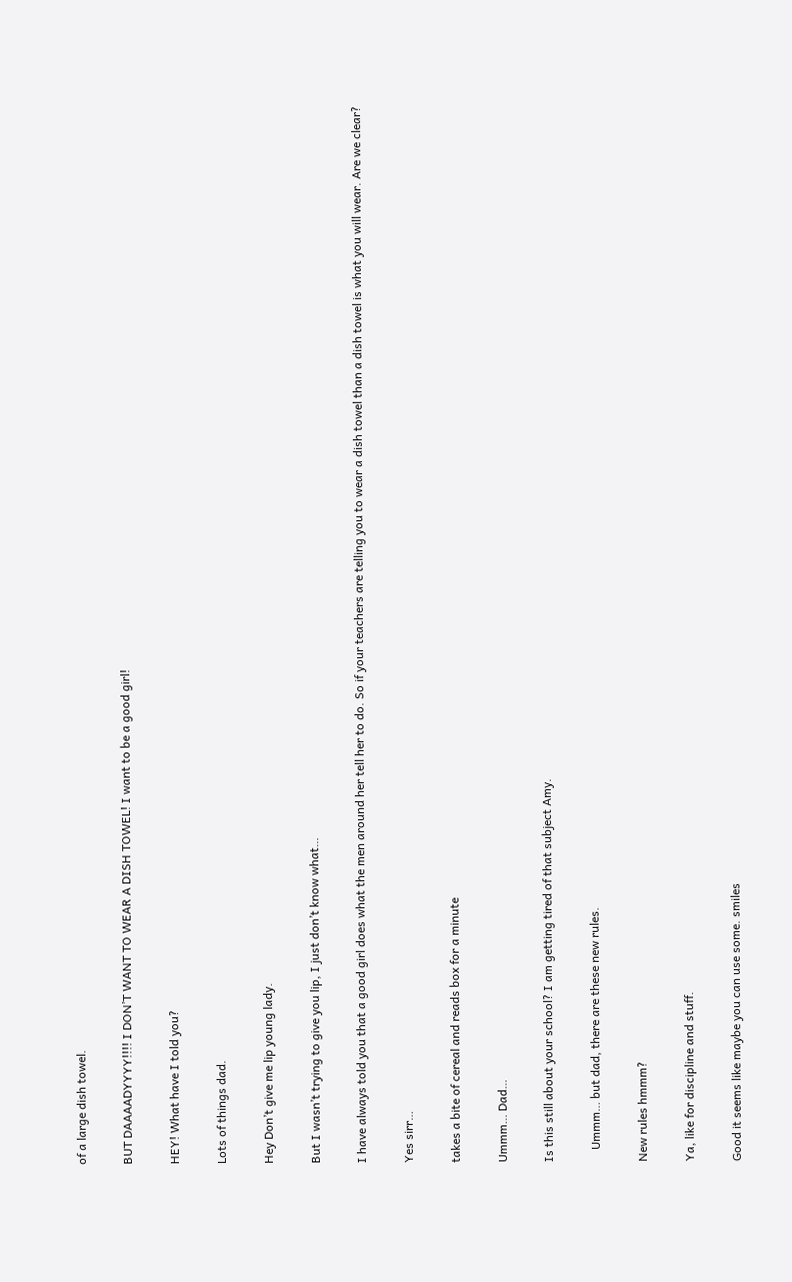of a large dish towel.

BUT DAAAADYYYY!!!! I DON’T WANT TO WEAR A DISH TOWEL! I want to be a good girl!

HEY! What have I told you?

Lots of things dad.

Hey Don’t give me lip young lady.

But I wasn’t trying to give you lip, I just don’t know what…

I have always told you that a good girl does what the men around her tell her to do. So if your teachers are telling you to wear a dish towel than a dish towel is what you will wear. Are we clear?

Yes sirr…

takes a bite of cereal and reads box for a minute

Ummm… Dad…

Is this still about your school? I am getting tired of that subject Amy.

    Ummm… but dad, there are these new rules.

New rules hmmm?

Ya, like for discipline and stuff.

Good it seems like maybe you can use some. smiles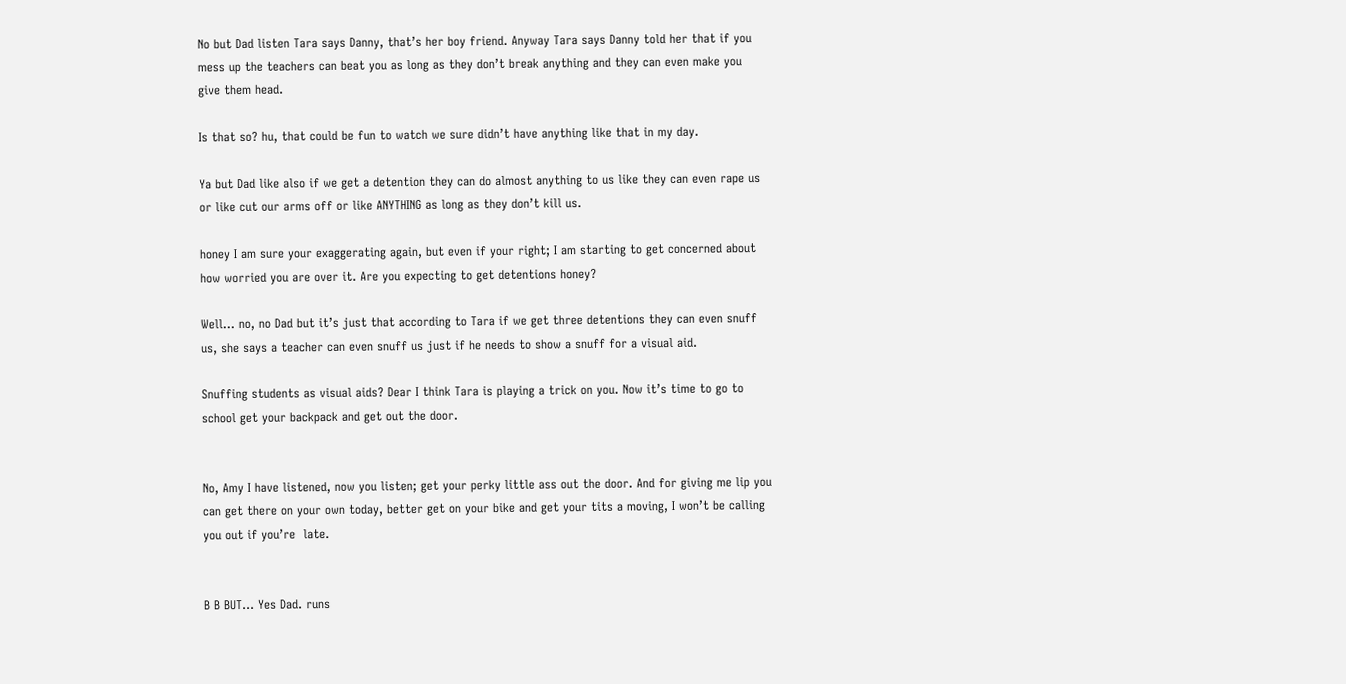No but Dad listen Tara says Danny, that’s her boy friend. Anyway Tara says Danny told her that if you mess up the teachers can beat you as long as they don’t break anything and they can even make you give them head.

Is that so? hu, that could be fun to watch we sure didn’t have anything like that in my day.

Ya but Dad like also if we get a detention they can do almost anything to us like they can even rape us or like cut our arms off or like ANYTHING as long as they don’t kill us.

honey I am sure your exaggerating again, but even if your right; I am starting to get concerned about how worried you are over it. Are you expecting to get detentions honey?

Well… no, no Dad but it’s just that according to Tara if we get three detentions they can even snuff us, she says a teacher can even snuff us just if he needs to show a snuff for a visual aid.

Snuffing students as visual aids? Dear I think Tara is playing a trick on you. Now it’s time to go to school get your backpack and get out the door.


No, Amy I have listened, now you listen; get your perky little ass out the door. And for giving me lip you can get there on your own today, better get on your bike and get your tits a moving, I won’t be calling you out if you’re  late.


B B BUT… Yes Dad. runs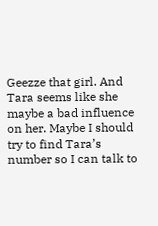Geezze that girl. And Tara seems like she maybe a bad influence on her. Maybe I should try to find Tara’s number so I can talk to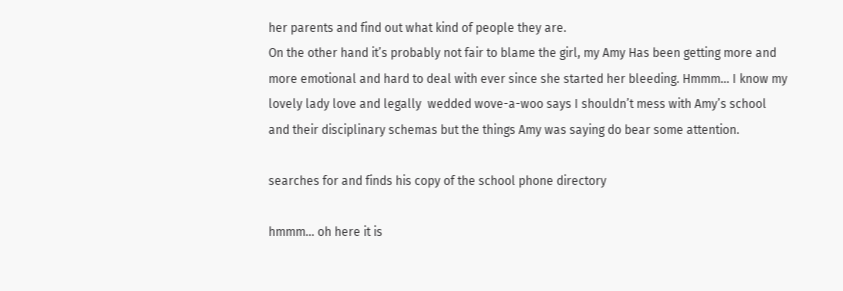her parents and find out what kind of people they are.
On the other hand it’s probably not fair to blame the girl, my Amy Has been getting more and more emotional and hard to deal with ever since she started her bleeding. Hmmm… I know my lovely lady love and legally  wedded wove-a-woo says I shouldn’t mess with Amy’s school and their disciplinary schemas but the things Amy was saying do bear some attention.

searches for and finds his copy of the school phone directory

hmmm… oh here it is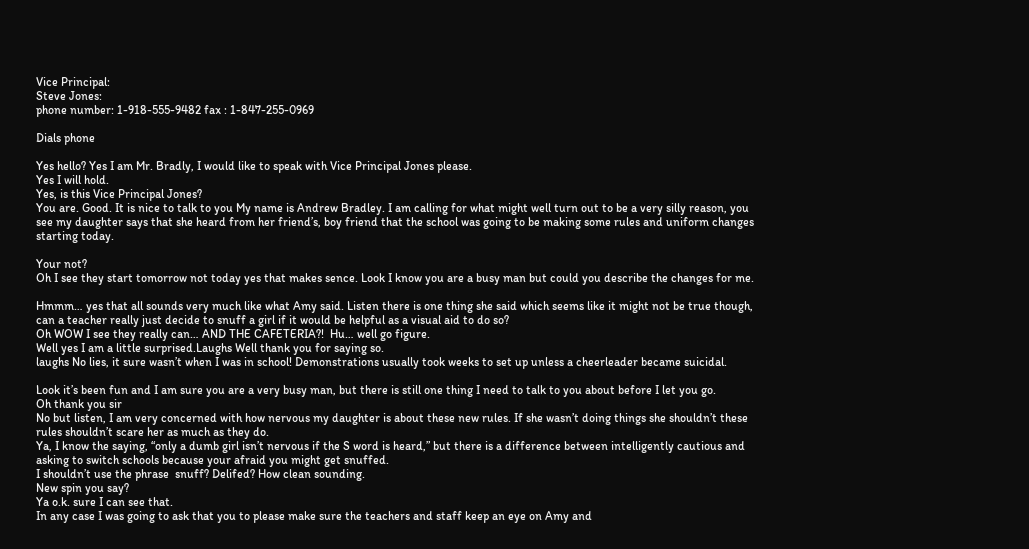Vice Principal:
Steve Jones:
phone number: 1-918-555-9482 fax : 1-847-255-0969

Dials phone

Yes hello? Yes I am Mr. Bradly, I would like to speak with Vice Principal Jones please.
Yes I will hold.
Yes, is this Vice Principal Jones?
You are. Good. It is nice to talk to you My name is Andrew Bradley. I am calling for what might well turn out to be a very silly reason, you see my daughter says that she heard from her friend’s, boy friend that the school was going to be making some rules and uniform changes starting today.

Your not?
Oh I see they start tomorrow not today yes that makes sence. Look I know you are a busy man but could you describe the changes for me.

Hmmm… yes that all sounds very much like what Amy said. Listen there is one thing she said which seems like it might not be true though, can a teacher really just decide to snuff a girl if it would be helpful as a visual aid to do so?
Oh WOW I see they really can… AND THE CAFETERIA?!  Hu… well go figure.
Well yes I am a little surprised.Laughs Well thank you for saying so.
laughs No lies, it sure wasn’t when I was in school! Demonstrations usually took weeks to set up unless a cheerleader became suicidal.

Look it’s been fun and I am sure you are a very busy man, but there is still one thing I need to talk to you about before I let you go.
Oh thank you sir
No but listen, I am very concerned with how nervous my daughter is about these new rules. If she wasn’t doing things she shouldn’t these rules shouldn’t scare her as much as they do.
Ya, I know the saying, “only a dumb girl isn’t nervous if the S word is heard,” but there is a difference between intelligently cautious and asking to switch schools because your afraid you might get snuffed.
I shouldn’t use the phrase  snuff? Delifed? How clean sounding.
New spin you say?
Ya o.k. sure I can see that.
In any case I was going to ask that you to please make sure the teachers and staff keep an eye on Amy and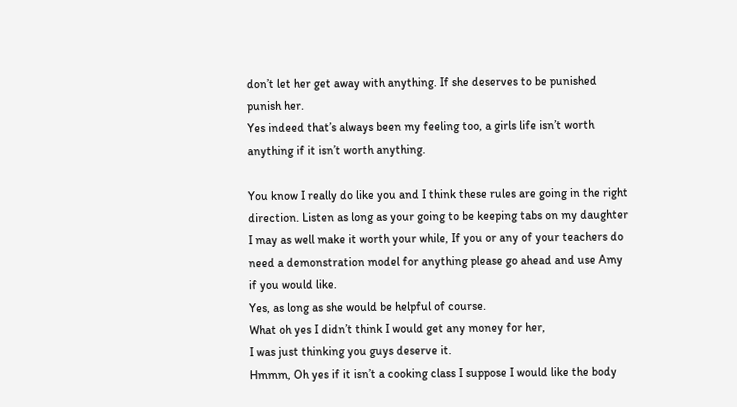don’t let her get away with anything. If she deserves to be punished punish her.
Yes indeed that’s always been my feeling too, a girls life isn’t worth anything if it isn’t worth anything.

You know I really do like you and I think these rules are going in the right direction. Listen as long as your going to be keeping tabs on my daughter I may as well make it worth your while, If you or any of your teachers do need a demonstration model for anything please go ahead and use Amy if you would like.
Yes, as long as she would be helpful of course.
What oh yes I didn’t think I would get any money for her,
I was just thinking you guys deserve it.
Hmmm, Oh yes if it isn’t a cooking class I suppose I would like the body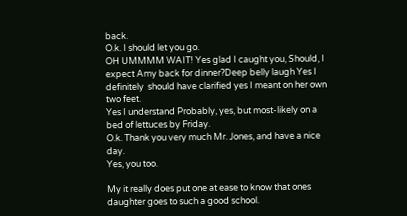back.
O.k. I should let you go.
OH UMMMM WAIT! Yes glad I caught you, Should, I expect Amy back for dinner?Deep belly laugh Yes I definitely  should have clarified yes I meant on her own two feet.
Yes I understand Probably, yes, but most-likely on a bed of lettuces by Friday.
O.k. Thank you very much Mr. Jones, and have a nice day.
Yes, you too.

My it really does put one at ease to know that ones daughter goes to such a good school.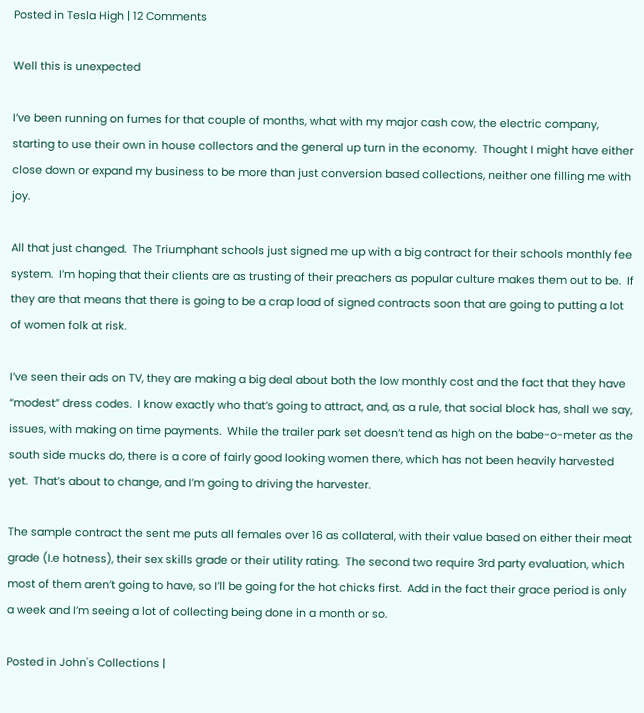Posted in Tesla High | 12 Comments

Well this is unexpected

I’ve been running on fumes for that couple of months, what with my major cash cow, the electric company, starting to use their own in house collectors and the general up turn in the economy.  Thought I might have either close down or expand my business to be more than just conversion based collections, neither one filling me with joy.

All that just changed.  The Triumphant schools just signed me up with a big contract for their schools monthly fee system.  I’m hoping that their clients are as trusting of their preachers as popular culture makes them out to be.  If they are that means that there is going to be a crap load of signed contracts soon that are going to putting a lot of women folk at risk.

I’ve seen their ads on TV, they are making a big deal about both the low monthly cost and the fact that they have “modest” dress codes.  I know exactly who that’s going to attract, and, as a rule, that social block has, shall we say, issues, with making on time payments.  While the trailer park set doesn’t tend as high on the babe-o-meter as the south side mucks do, there is a core of fairly good looking women there, which has not been heavily harvested yet.  That’s about to change, and I’m going to driving the harvester.

The sample contract the sent me puts all females over 16 as collateral, with their value based on either their meat grade (I.e hotness), their sex skills grade or their utility rating.  The second two require 3rd party evaluation, which most of them aren’t going to have, so I’ll be going for the hot chicks first.  Add in the fact their grace period is only a week and I’m seeing a lot of collecting being done in a month or so.

Posted in John's Collections |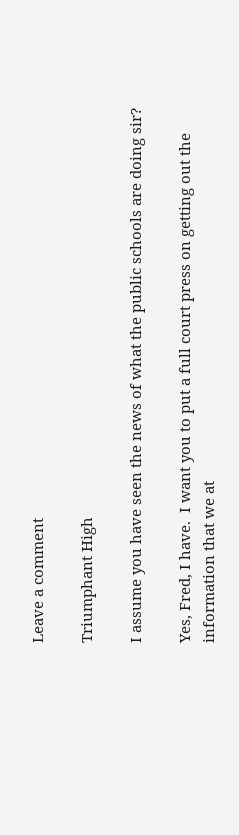Leave a comment

Triumphant High

I assume you have seen the news of what the public schools are doing sir?

Yes, Fred, I have.  I want you to put a full court press on getting out the information that we at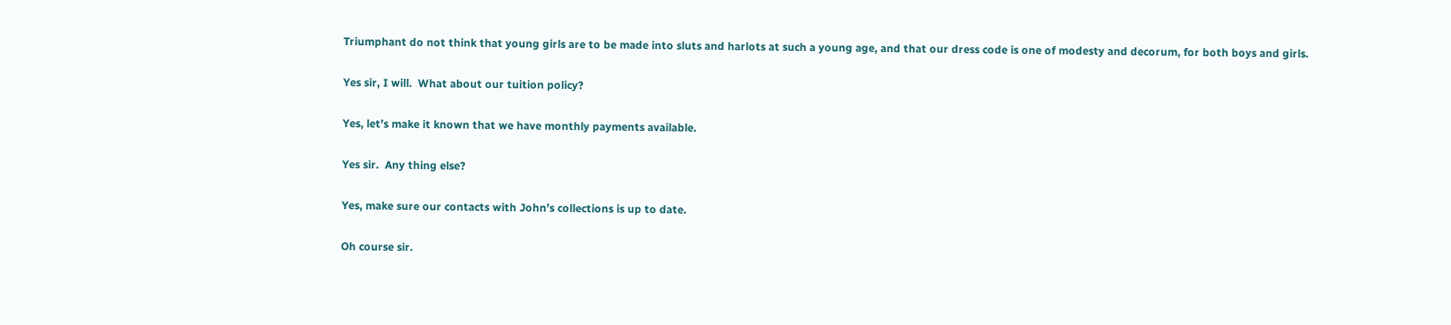Triumphant do not think that young girls are to be made into sluts and harlots at such a young age, and that our dress code is one of modesty and decorum, for both boys and girls.

Yes sir, I will.  What about our tuition policy?

Yes, let’s make it known that we have monthly payments available.

Yes sir.  Any thing else?

Yes, make sure our contacts with John’s collections is up to date.

Oh course sir.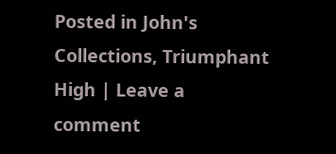Posted in John's Collections, Triumphant High | Leave a comment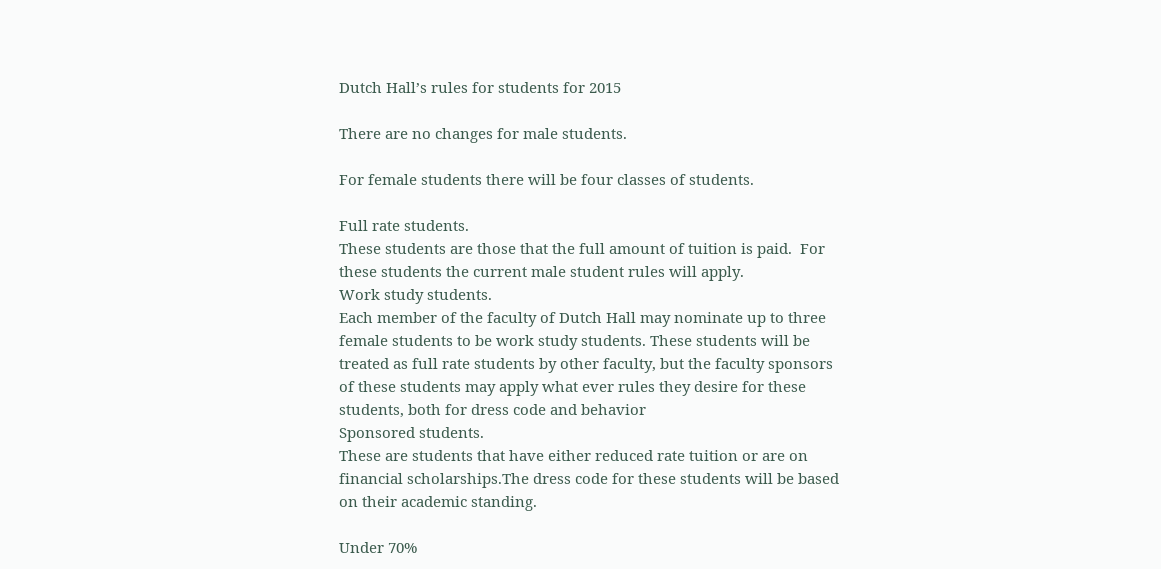Dutch Hall’s rules for students for 2015

There are no changes for male students.

For female students there will be four classes of students.

Full rate students.
These students are those that the full amount of tuition is paid.  For these students the current male student rules will apply.
Work study students.
Each member of the faculty of Dutch Hall may nominate up to three female students to be work study students. These students will be treated as full rate students by other faculty, but the faculty sponsors of these students may apply what ever rules they desire for these students, both for dress code and behavior
Sponsored students.
These are students that have either reduced rate tuition or are on financial scholarships.The dress code for these students will be based on their academic standing.

Under 70%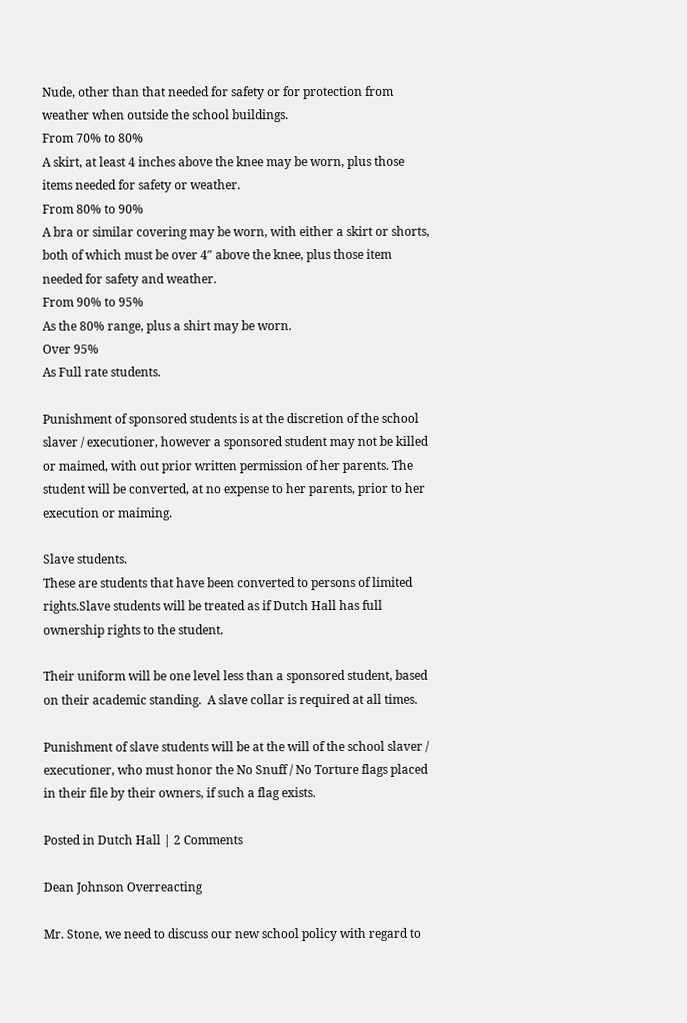Nude, other than that needed for safety or for protection from weather when outside the school buildings.
From 70% to 80%
A skirt, at least 4 inches above the knee may be worn, plus those items needed for safety or weather.
From 80% to 90%
A bra or similar covering may be worn, with either a skirt or shorts, both of which must be over 4″ above the knee, plus those item needed for safety and weather.
From 90% to 95%
As the 80% range, plus a shirt may be worn.
Over 95%
As Full rate students.

Punishment of sponsored students is at the discretion of the school slaver / executioner, however a sponsored student may not be killed or maimed, with out prior written permission of her parents. The student will be converted, at no expense to her parents, prior to her execution or maiming.

Slave students.
These are students that have been converted to persons of limited rights.Slave students will be treated as if Dutch Hall has full ownership rights to the student.

Their uniform will be one level less than a sponsored student, based on their academic standing.  A slave collar is required at all times.

Punishment of slave students will be at the will of the school slaver / executioner, who must honor the No Snuff / No Torture flags placed in their file by their owners, if such a flag exists.

Posted in Dutch Hall | 2 Comments

Dean Johnson Overreacting

Mr. Stone, we need to discuss our new school policy with regard to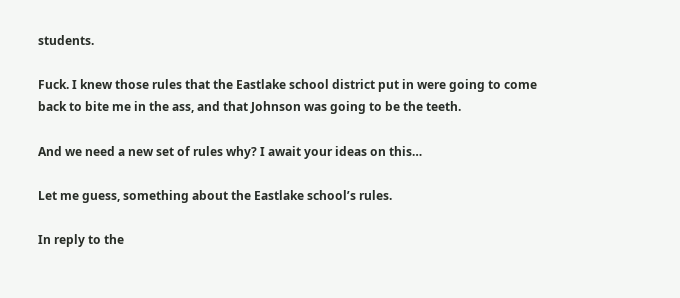students.

Fuck. I knew those rules that the Eastlake school district put in were going to come back to bite me in the ass, and that Johnson was going to be the teeth.

And we need a new set of rules why? I await your ideas on this…

Let me guess, something about the Eastlake school’s rules.

In reply to the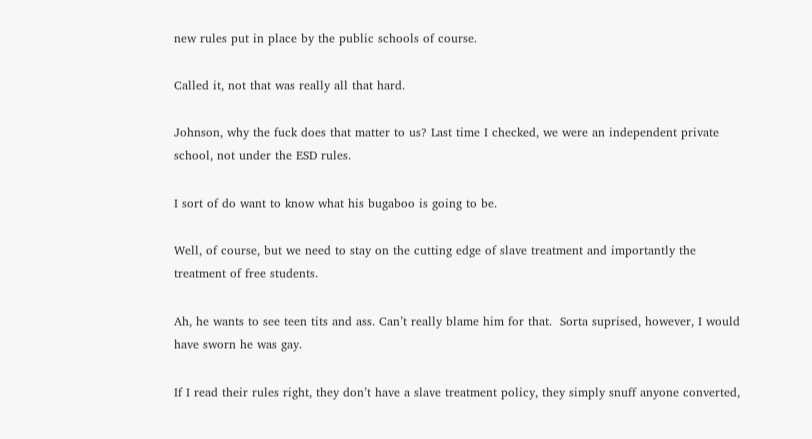new rules put in place by the public schools of course.

Called it, not that was really all that hard.

Johnson, why the fuck does that matter to us? Last time I checked, we were an independent private school, not under the ESD rules.

I sort of do want to know what his bugaboo is going to be.

Well, of course, but we need to stay on the cutting edge of slave treatment and importantly the treatment of free students.

Ah, he wants to see teen tits and ass. Can’t really blame him for that.  Sorta suprised, however, I would have sworn he was gay.

If I read their rules right, they don’t have a slave treatment policy, they simply snuff anyone converted,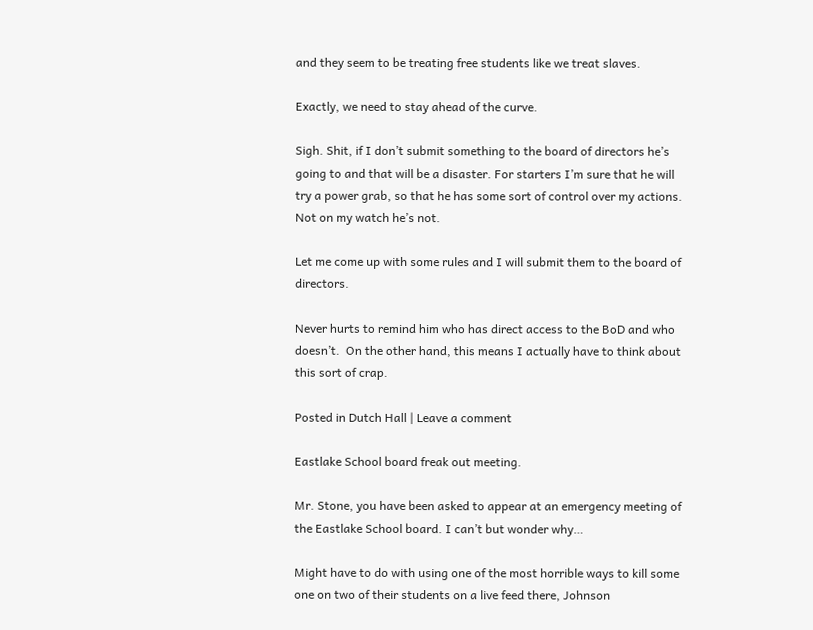and they seem to be treating free students like we treat slaves.

Exactly, we need to stay ahead of the curve.

Sigh. Shit, if I don’t submit something to the board of directors he’s going to and that will be a disaster. For starters I’m sure that he will try a power grab, so that he has some sort of control over my actions.  Not on my watch he’s not.

Let me come up with some rules and I will submit them to the board of directors.

Never hurts to remind him who has direct access to the BoD and who doesn’t.  On the other hand, this means I actually have to think about this sort of crap.

Posted in Dutch Hall | Leave a comment

Eastlake School board freak out meeting.

Mr. Stone, you have been asked to appear at an emergency meeting of the Eastlake School board. I can’t but wonder why…

Might have to do with using one of the most horrible ways to kill some one on two of their students on a live feed there, Johnson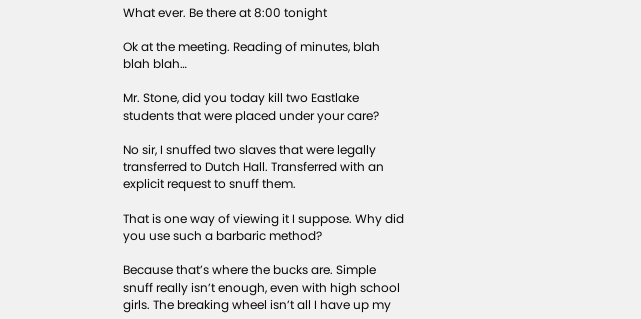What ever. Be there at 8:00 tonight

Ok at the meeting. Reading of minutes, blah blah blah…

Mr. Stone, did you today kill two Eastlake students that were placed under your care?

No sir, I snuffed two slaves that were legally transferred to Dutch Hall. Transferred with an explicit request to snuff them.

That is one way of viewing it I suppose. Why did you use such a barbaric method?

Because that’s where the bucks are. Simple snuff really isn’t enough, even with high school girls. The breaking wheel isn’t all I have up my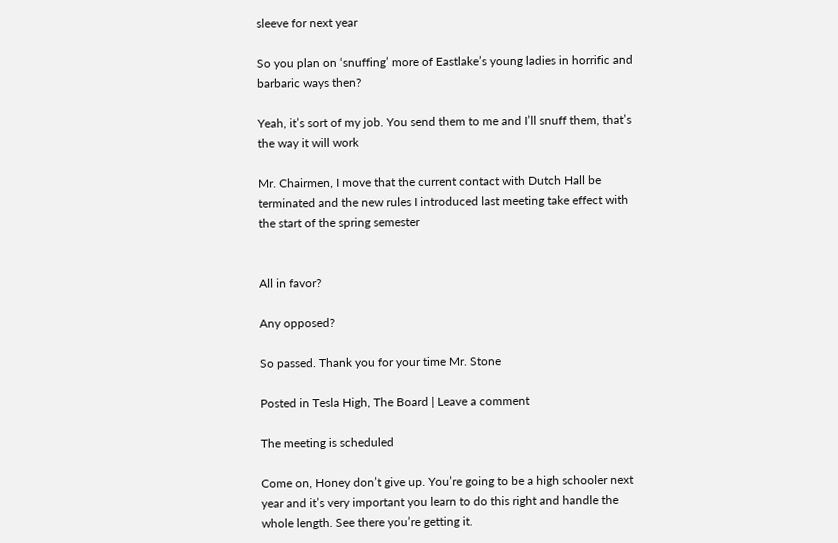sleeve for next year

So you plan on ‘snuffing’ more of Eastlake’s young ladies in horrific and barbaric ways then?

Yeah, it’s sort of my job. You send them to me and I’ll snuff them, that’s the way it will work

Mr. Chairmen, I move that the current contact with Dutch Hall be terminated and the new rules I introduced last meeting take effect with the start of the spring semester


All in favor?

Any opposed?

So passed. Thank you for your time Mr. Stone

Posted in Tesla High, The Board | Leave a comment

The meeting is scheduled

Come on, Honey don’t give up. You’re going to be a high schooler next year and it’s very important you learn to do this right and handle the whole length. See there you’re getting it.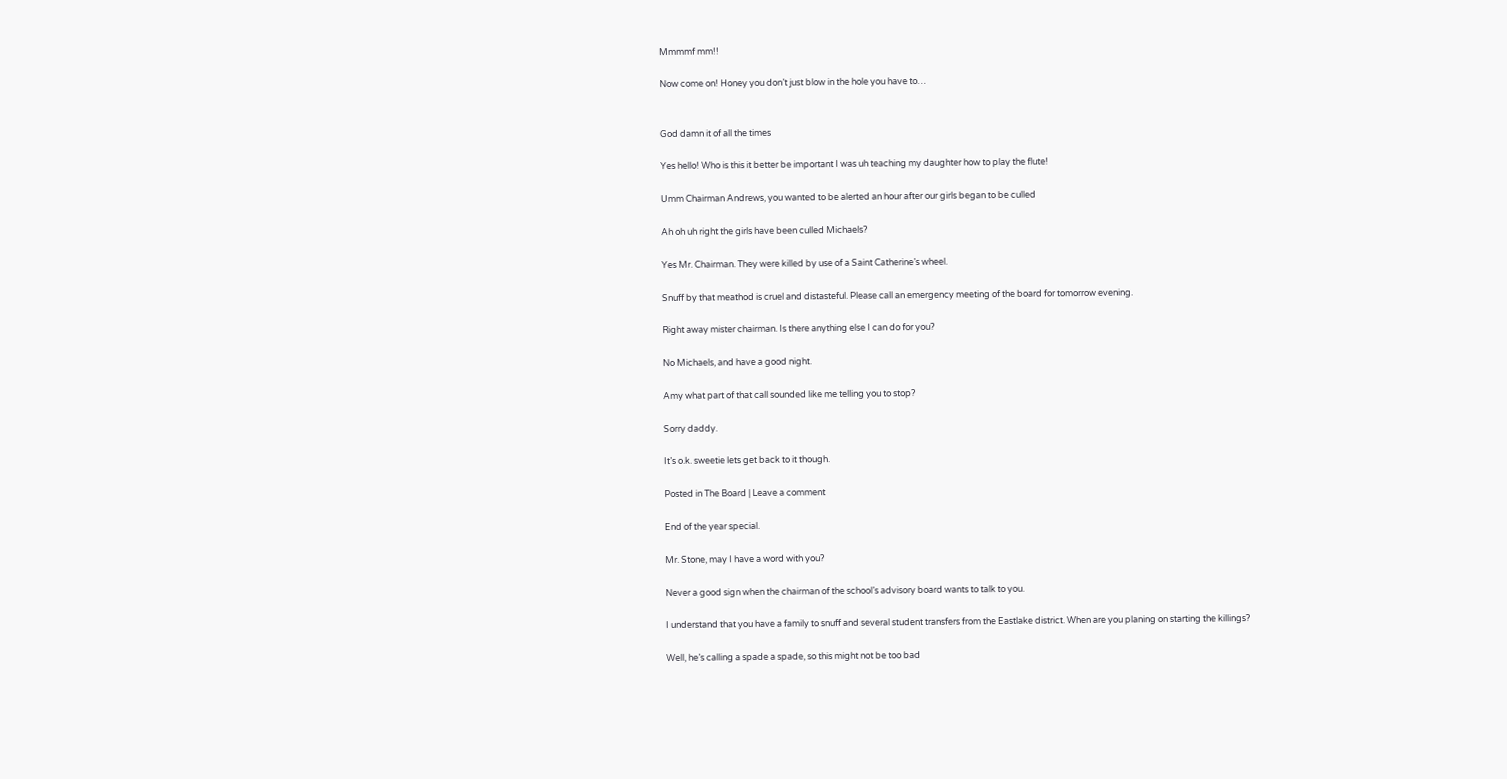Mmmmf mm!!

Now come on! Honey you don’t just blow in the hole you have to…


God damn it of all the times

Yes hello! Who is this it better be important I was uh teaching my daughter how to play the flute!

Umm Chairman Andrews, you wanted to be alerted an hour after our girls began to be culled

Ah oh uh right the girls have been culled Michaels?

Yes Mr. Chairman. They were killed by use of a Saint Catherine’s wheel.

Snuff by that meathod is cruel and distasteful. Please call an emergency meeting of the board for tomorrow evening.

Right away mister chairman. Is there anything else I can do for you?

No Michaels, and have a good night.

Amy what part of that call sounded like me telling you to stop?

Sorry daddy.

It’s o.k. sweetie lets get back to it though.

Posted in The Board | Leave a comment

End of the year special.

Mr. Stone, may I have a word with you?

Never a good sign when the chairman of the school’s advisory board wants to talk to you.

I understand that you have a family to snuff and several student transfers from the Eastlake district. When are you planing on starting the killings?

Well, he’s calling a spade a spade, so this might not be too bad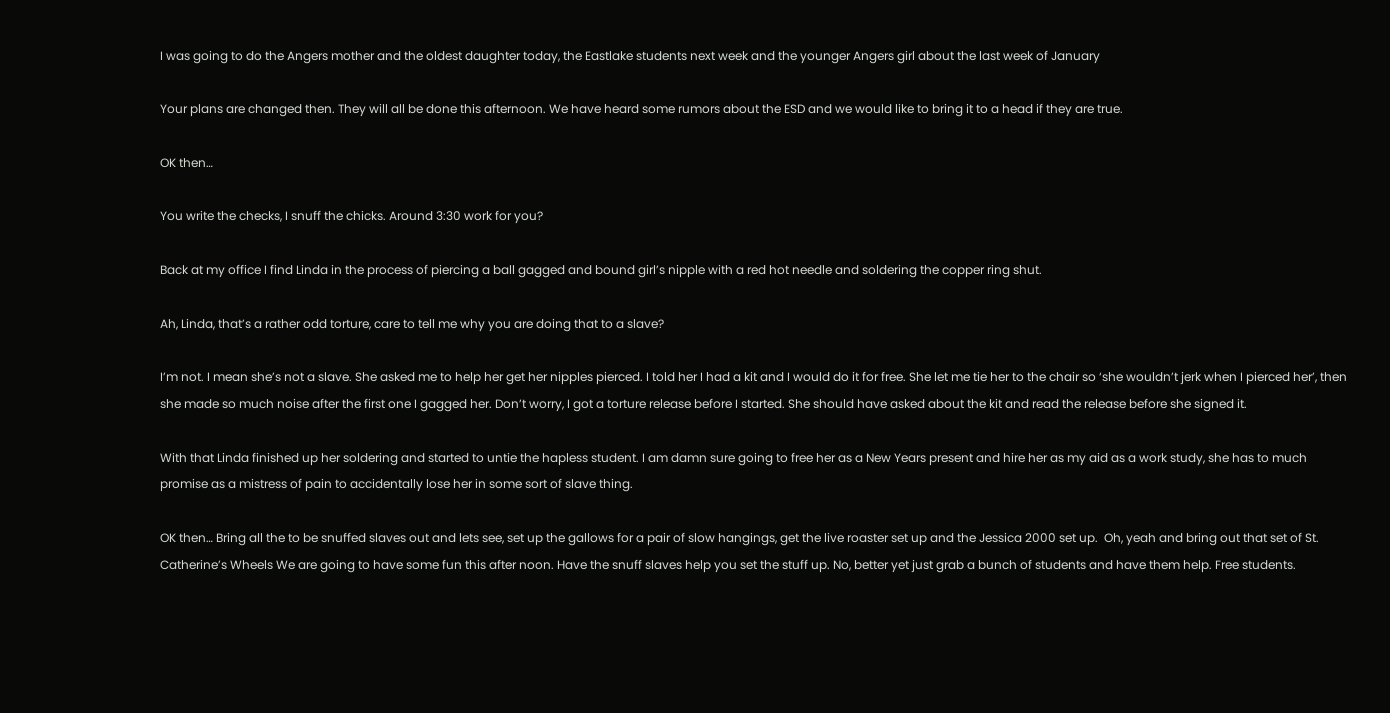I was going to do the Angers mother and the oldest daughter today, the Eastlake students next week and the younger Angers girl about the last week of January

Your plans are changed then. They will all be done this afternoon. We have heard some rumors about the ESD and we would like to bring it to a head if they are true.

OK then…

You write the checks, I snuff the chicks. Around 3:30 work for you?

Back at my office I find Linda in the process of piercing a ball gagged and bound girl’s nipple with a red hot needle and soldering the copper ring shut.

Ah, Linda, that’s a rather odd torture, care to tell me why you are doing that to a slave?

I’m not. I mean she’s not a slave. She asked me to help her get her nipples pierced. I told her I had a kit and I would do it for free. She let me tie her to the chair so ‘she wouldn’t jerk when I pierced her’, then she made so much noise after the first one I gagged her. Don’t worry, I got a torture release before I started. She should have asked about the kit and read the release before she signed it.

With that Linda finished up her soldering and started to untie the hapless student. I am damn sure going to free her as a New Years present and hire her as my aid as a work study, she has to much promise as a mistress of pain to accidentally lose her in some sort of slave thing.

OK then… Bring all the to be snuffed slaves out and lets see, set up the gallows for a pair of slow hangings, get the live roaster set up and the Jessica 2000 set up.  Oh, yeah and bring out that set of St. Catherine’s Wheels We are going to have some fun this after noon. Have the snuff slaves help you set the stuff up. No, better yet just grab a bunch of students and have them help. Free students.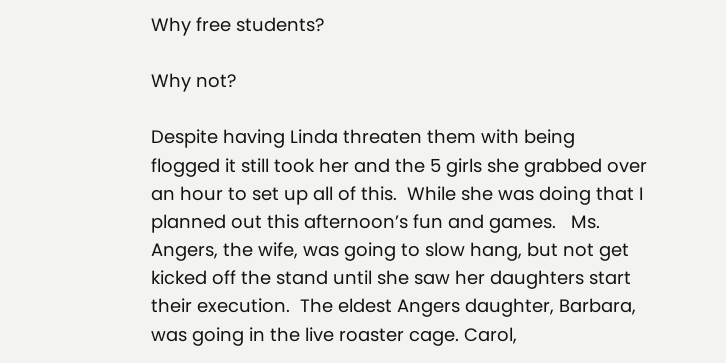Why free students?

Why not?

Despite having Linda threaten them with being flogged it still took her and the 5 girls she grabbed over an hour to set up all of this.  While she was doing that I planned out this afternoon’s fun and games.   Ms. Angers, the wife, was going to slow hang, but not get kicked off the stand until she saw her daughters start their execution.  The eldest Angers daughter, Barbara, was going in the live roaster cage. Carol,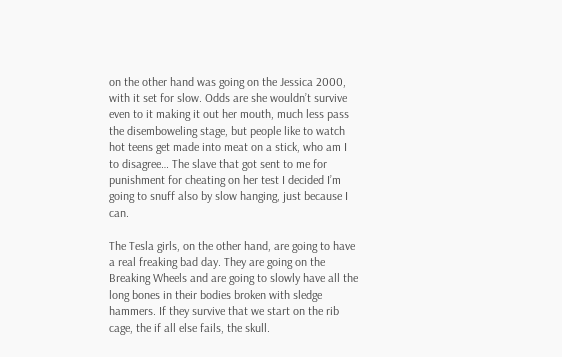on the other hand was going on the Jessica 2000, with it set for slow. Odds are she wouldn’t survive even to it making it out her mouth, much less pass the disemboweling stage, but people like to watch hot teens get made into meat on a stick, who am I to disagree… The slave that got sent to me for punishment for cheating on her test I decided I’m going to snuff also by slow hanging, just because I can.

The Tesla girls, on the other hand, are going to have a real freaking bad day. They are going on the Breaking Wheels and are going to slowly have all the long bones in their bodies broken with sledge hammers. If they survive that we start on the rib cage, the if all else fails, the skull.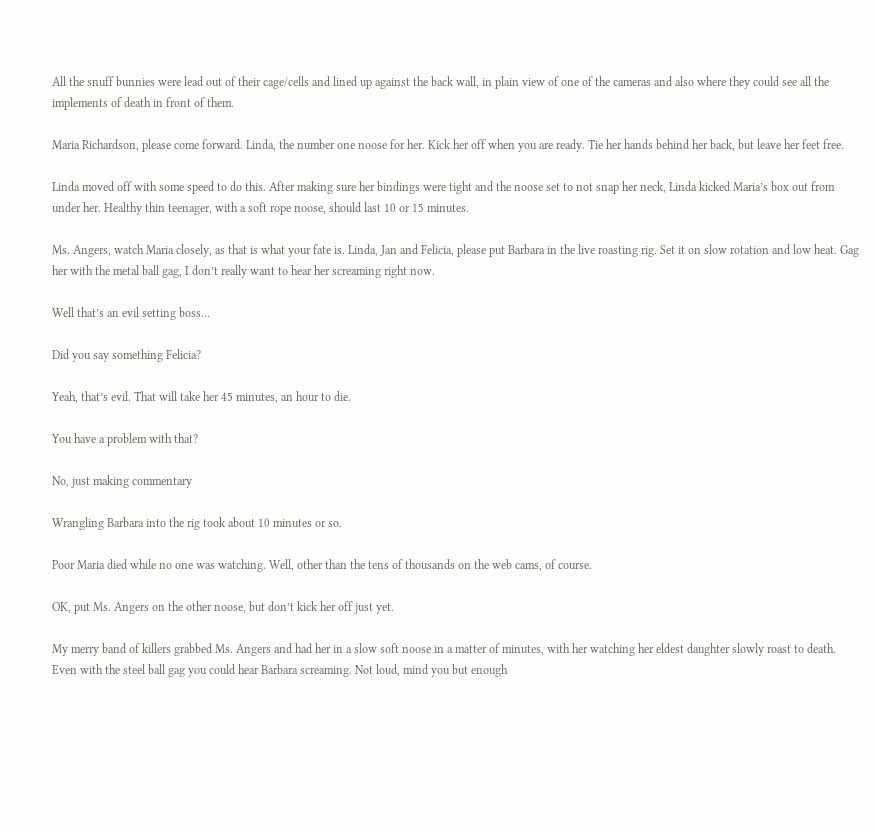All the snuff bunnies were lead out of their cage/cells and lined up against the back wall, in plain view of one of the cameras and also where they could see all the implements of death in front of them.

Maria Richardson, please come forward. Linda, the number one noose for her. Kick her off when you are ready. Tie her hands behind her back, but leave her feet free.

Linda moved off with some speed to do this. After making sure her bindings were tight and the noose set to not snap her neck, Linda kicked Maria’s box out from under her. Healthy thin teenager, with a soft rope noose, should last 10 or 15 minutes.

Ms. Angers, watch Maria closely, as that is what your fate is. Linda, Jan and Felicia, please put Barbara in the live roasting rig. Set it on slow rotation and low heat. Gag her with the metal ball gag, I don’t really want to hear her screaming right now.

Well that’s an evil setting boss…

Did you say something Felicia?

Yeah, that’s evil. That will take her 45 minutes, an hour to die.

You have a problem with that?

No, just making commentary

Wrangling Barbara into the rig took about 10 minutes or so.

Poor Maria died while no one was watching. Well, other than the tens of thousands on the web cams, of course.

OK, put Ms. Angers on the other noose, but don’t kick her off just yet.

My merry band of killers grabbed Ms. Angers and had her in a slow soft noose in a matter of minutes, with her watching her eldest daughter slowly roast to death. Even with the steel ball gag you could hear Barbara screaming. Not loud, mind you but enough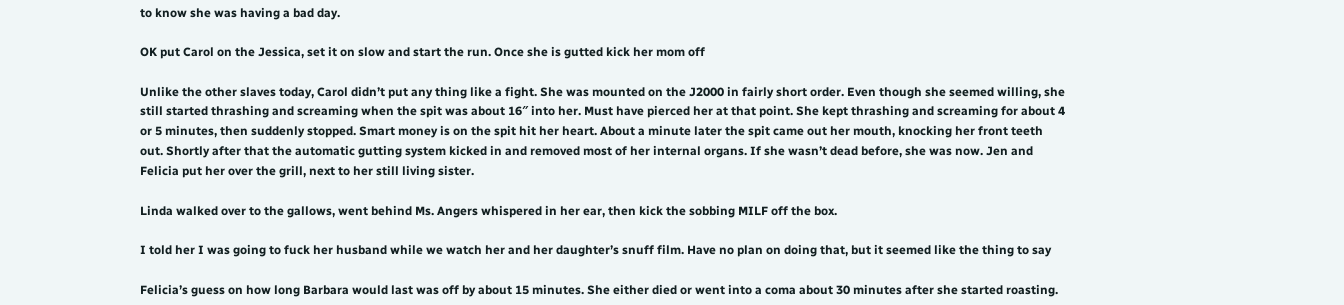to know she was having a bad day.

OK put Carol on the Jessica, set it on slow and start the run. Once she is gutted kick her mom off

Unlike the other slaves today, Carol didn’t put any thing like a fight. She was mounted on the J2000 in fairly short order. Even though she seemed willing, she still started thrashing and screaming when the spit was about 16″ into her. Must have pierced her at that point. She kept thrashing and screaming for about 4 or 5 minutes, then suddenly stopped. Smart money is on the spit hit her heart. About a minute later the spit came out her mouth, knocking her front teeth out. Shortly after that the automatic gutting system kicked in and removed most of her internal organs. If she wasn’t dead before, she was now. Jen and Felicia put her over the grill, next to her still living sister.

Linda walked over to the gallows, went behind Ms. Angers whispered in her ear, then kick the sobbing MILF off the box.

I told her I was going to fuck her husband while we watch her and her daughter’s snuff film. Have no plan on doing that, but it seemed like the thing to say

Felicia’s guess on how long Barbara would last was off by about 15 minutes. She either died or went into a coma about 30 minutes after she started roasting.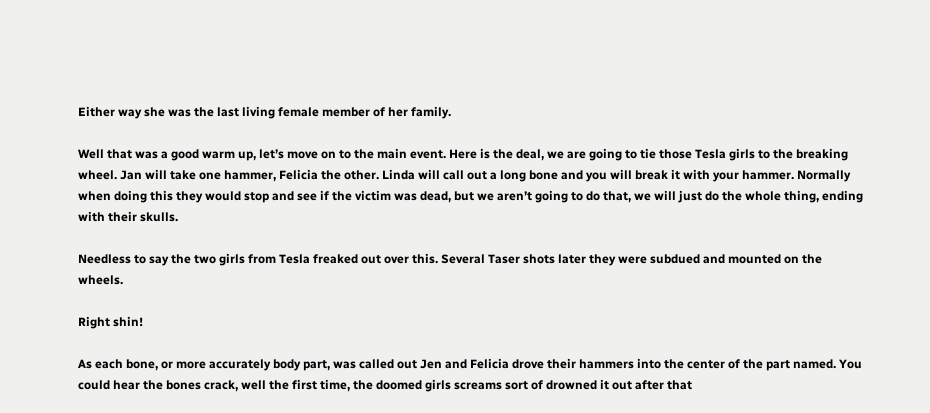Either way she was the last living female member of her family.

Well that was a good warm up, let’s move on to the main event. Here is the deal, we are going to tie those Tesla girls to the breaking wheel. Jan will take one hammer, Felicia the other. Linda will call out a long bone and you will break it with your hammer. Normally when doing this they would stop and see if the victim was dead, but we aren’t going to do that, we will just do the whole thing, ending with their skulls.

Needless to say the two girls from Tesla freaked out over this. Several Taser shots later they were subdued and mounted on the wheels.

Right shin!

As each bone, or more accurately body part, was called out Jen and Felicia drove their hammers into the center of the part named. You could hear the bones crack, well the first time, the doomed girls screams sort of drowned it out after that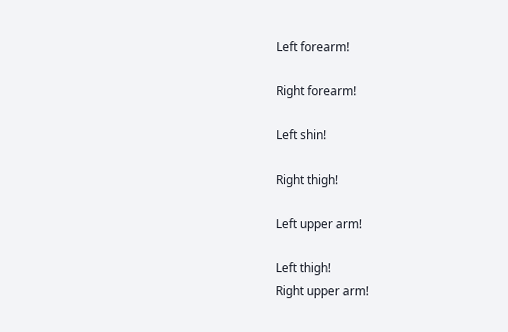Left forearm!

Right forearm!

Left shin!

Right thigh!

Left upper arm!

Left thigh!
Right upper arm!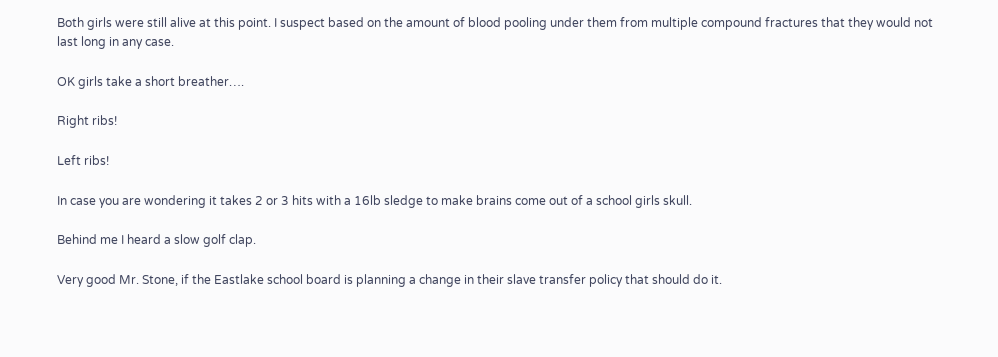Both girls were still alive at this point. I suspect based on the amount of blood pooling under them from multiple compound fractures that they would not last long in any case.

OK girls take a short breather….

Right ribs!

Left ribs!

In case you are wondering it takes 2 or 3 hits with a 16lb sledge to make brains come out of a school girls skull.

Behind me I heard a slow golf clap.

Very good Mr. Stone, if the Eastlake school board is planning a change in their slave transfer policy that should do it.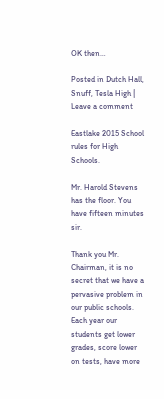OK then…

Posted in Dutch Hall, Snuff, Tesla High | Leave a comment

Eastlake 2015 School rules for High Schools.

Mr. Harold Stevens has the floor. You have fifteen minutes sir.

Thank you Mr. Chairman, it is no secret that we have a pervasive problem in our public schools. Each year our students get lower grades, score lower on tests, have more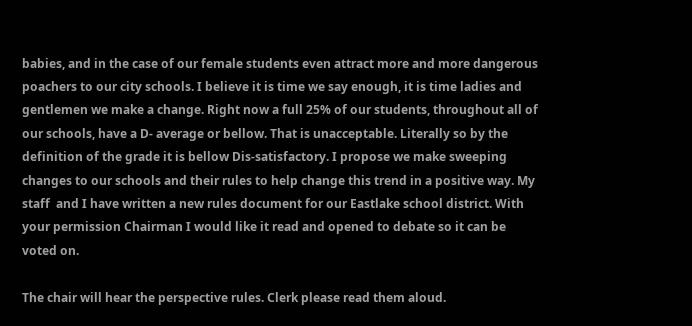babies, and in the case of our female students even attract more and more dangerous poachers to our city schools. I believe it is time we say enough, it is time ladies and gentlemen we make a change. Right now a full 25% of our students, throughout all of our schools, have a D- average or bellow. That is unacceptable. Literally so by the definition of the grade it is bellow Dis-satisfactory. I propose we make sweeping changes to our schools and their rules to help change this trend in a positive way. My staff  and I have written a new rules document for our Eastlake school district. With your permission Chairman I would like it read and opened to debate so it can be voted on.

The chair will hear the perspective rules. Clerk please read them aloud.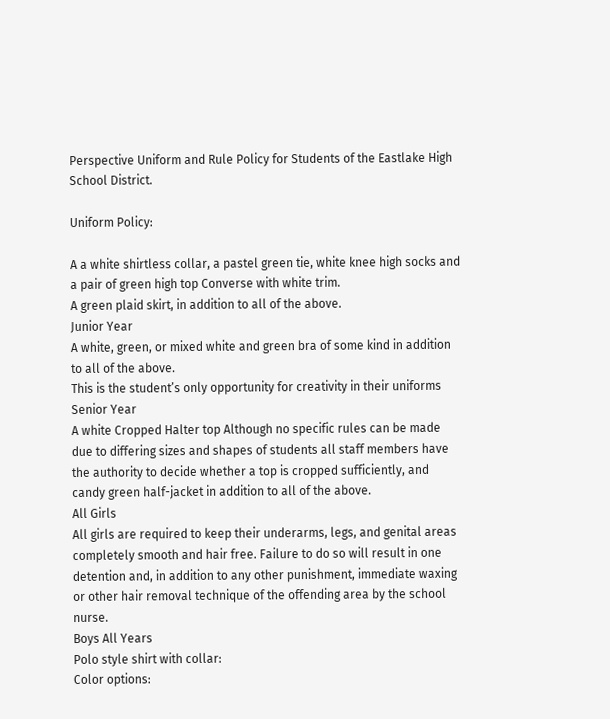Perspective Uniform and Rule Policy for Students of the Eastlake High School District.

Uniform Policy:

A a white shirtless collar, a pastel green tie, white knee high socks and a pair of green high top Converse with white trim.
A green plaid skirt, in addition to all of the above.
Junior Year
A white, green, or mixed white and green bra of some kind in addition to all of the above.
This is the student’s only opportunity for creativity in their uniforms
Senior Year
A white Cropped Halter top Although no specific rules can be made due to differing sizes and shapes of students all staff members have the authority to decide whether a top is cropped sufficiently, and candy green half-jacket in addition to all of the above.
All Girls
All girls are required to keep their underarms, legs, and genital areas completely smooth and hair free. Failure to do so will result in one detention and, in addition to any other punishment, immediate waxing or other hair removal technique of the offending area by the school nurse.
Boys All Years
Polo style shirt with collar:
Color options: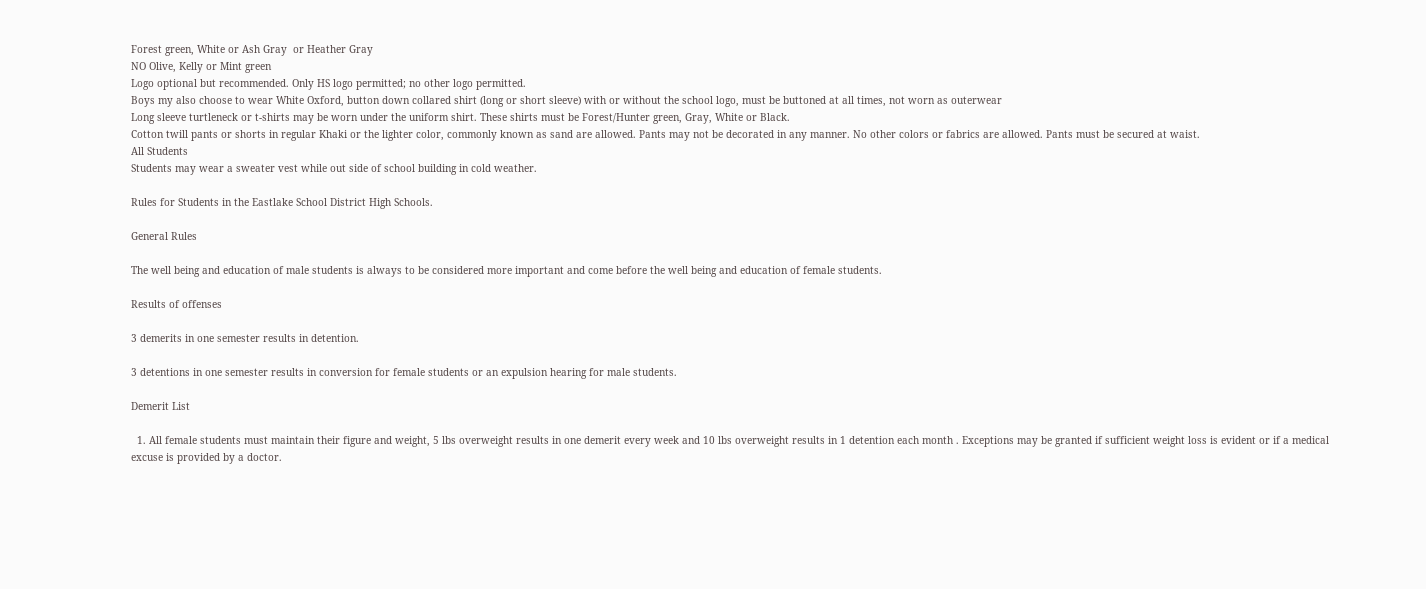Forest green, White or Ash Gray  or Heather Gray
NO Olive, Kelly or Mint green
Logo optional but recommended. Only HS logo permitted; no other logo permitted.
Boys my also choose to wear White Oxford, button down collared shirt (long or short sleeve) with or without the school logo, must be buttoned at all times, not worn as outerwear
Long sleeve turtleneck or t-shirts may be worn under the uniform shirt. These shirts must be Forest/Hunter green, Gray, White or Black.
Cotton twill pants or shorts in regular Khaki or the lighter color, commonly known as sand are allowed. Pants may not be decorated in any manner. No other colors or fabrics are allowed. Pants must be secured at waist.
All Students
Students may wear a sweater vest while out side of school building in cold weather.

Rules for Students in the Eastlake School District High Schools.

General Rules

The well being and education of male students is always to be considered more important and come before the well being and education of female students.

Results of offenses

3 demerits in one semester results in detention.

3 detentions in one semester results in conversion for female students or an expulsion hearing for male students.

Demerit List

  1. All female students must maintain their figure and weight, 5 lbs overweight results in one demerit every week and 10 lbs overweight results in 1 detention each month . Exceptions may be granted if sufficient weight loss is evident or if a medical excuse is provided by a doctor.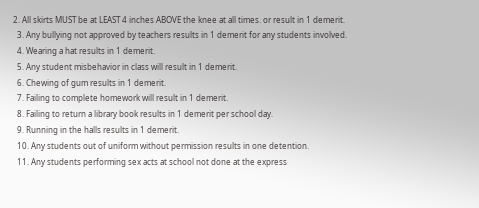2. All skirts MUST be at LEAST 4 inches ABOVE the knee at all times. or result in 1 demerit.
  3. Any bullying not approved by teachers results in 1 demerit for any students involved.
  4. Wearing a hat results in 1 demerit.
  5. Any student misbehavior in class will result in 1 demerit.
  6. Chewing of gum results in 1 demerit.
  7. Failing to complete homework will result in 1 demerit.
  8. Failing to return a library book results in 1 demerit per school day.
  9. Running in the halls results in 1 demerit.
  10. Any students out of uniform without permission results in one detention.
  11. Any students performing sex acts at school not done at the express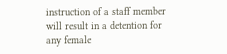instruction of a staff member will result in a detention for any female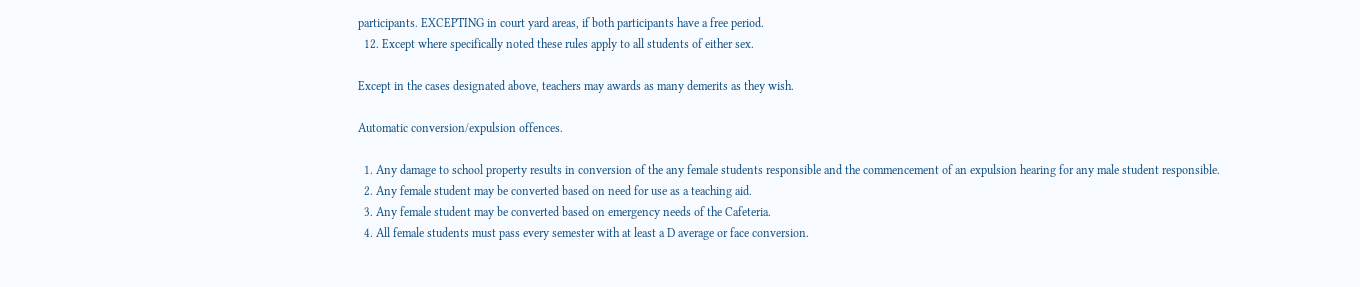participants. EXCEPTING in court yard areas, if both participants have a free period.
  12. Except where specifically noted these rules apply to all students of either sex.

Except in the cases designated above, teachers may awards as many demerits as they wish.

Automatic conversion/expulsion offences.

  1. Any damage to school property results in conversion of the any female students responsible and the commencement of an expulsion hearing for any male student responsible.
  2. Any female student may be converted based on need for use as a teaching aid.
  3. Any female student may be converted based on emergency needs of the Cafeteria.
  4. All female students must pass every semester with at least a D average or face conversion.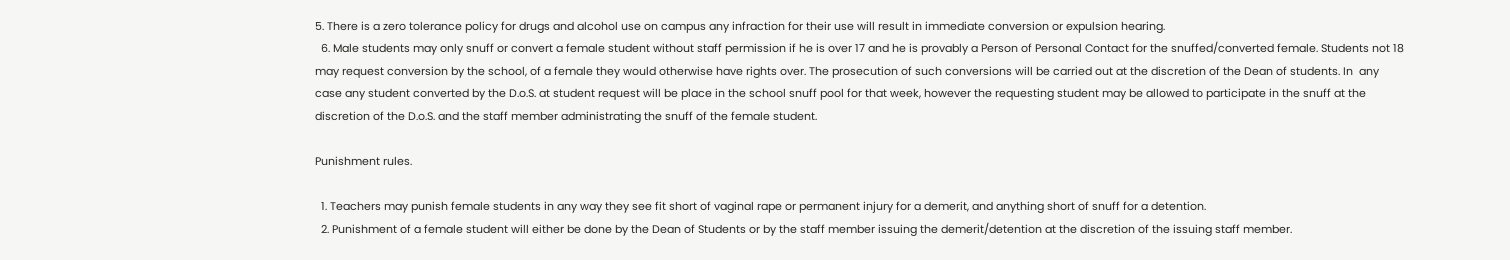5. There is a zero tolerance policy for drugs and alcohol use on campus any infraction for their use will result in immediate conversion or expulsion hearing.
  6. Male students may only snuff or convert a female student without staff permission if he is over 17 and he is provably a Person of Personal Contact for the snuffed/converted female. Students not 18 may request conversion by the school, of a female they would otherwise have rights over. The prosecution of such conversions will be carried out at the discretion of the Dean of students. In  any case any student converted by the D.o.S. at student request will be place in the school snuff pool for that week, however the requesting student may be allowed to participate in the snuff at the discretion of the D.o.S. and the staff member administrating the snuff of the female student.

Punishment rules.

  1. Teachers may punish female students in any way they see fit short of vaginal rape or permanent injury for a demerit, and anything short of snuff for a detention.
  2. Punishment of a female student will either be done by the Dean of Students or by the staff member issuing the demerit/detention at the discretion of the issuing staff member.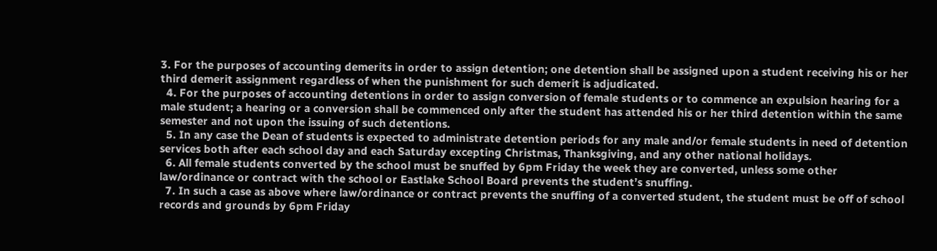3. For the purposes of accounting demerits in order to assign detention; one detention shall be assigned upon a student receiving his or her third demerit assignment regardless of when the punishment for such demerit is adjudicated.
  4. For the purposes of accounting detentions in order to assign conversion of female students or to commence an expulsion hearing for a male student; a hearing or a conversion shall be commenced only after the student has attended his or her third detention within the same semester and not upon the issuing of such detentions.
  5. In any case the Dean of students is expected to administrate detention periods for any male and/or female students in need of detention services both after each school day and each Saturday excepting Christmas, Thanksgiving, and any other national holidays.
  6. All female students converted by the school must be snuffed by 6pm Friday the week they are converted, unless some other law/ordinance or contract with the school or Eastlake School Board prevents the student’s snuffing.
  7. In such a case as above where law/ordinance or contract prevents the snuffing of a converted student, the student must be off of school records and grounds by 6pm Friday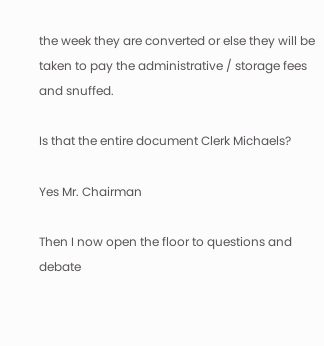the week they are converted or else they will be taken to pay the administrative / storage fees and snuffed.

Is that the entire document Clerk Michaels?

Yes Mr. Chairman

Then I now open the floor to questions and debate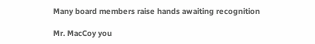Many board members raise hands awaiting recognition

Mr. MacCoy you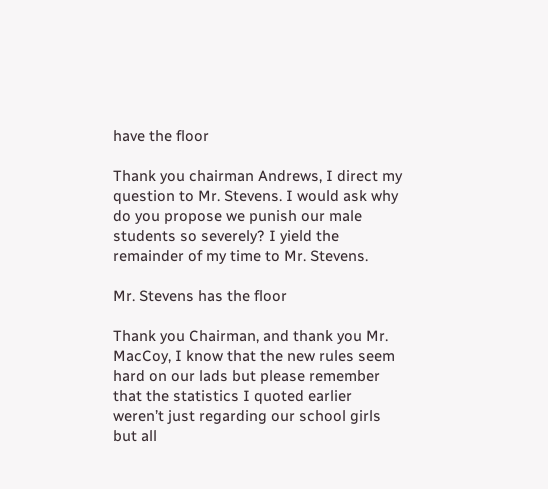have the floor

Thank you chairman Andrews, I direct my question to Mr. Stevens. I would ask why do you propose we punish our male students so severely? I yield the remainder of my time to Mr. Stevens.

Mr. Stevens has the floor

Thank you Chairman, and thank you Mr. MacCoy, I know that the new rules seem hard on our lads but please remember that the statistics I quoted earlier weren’t just regarding our school girls but all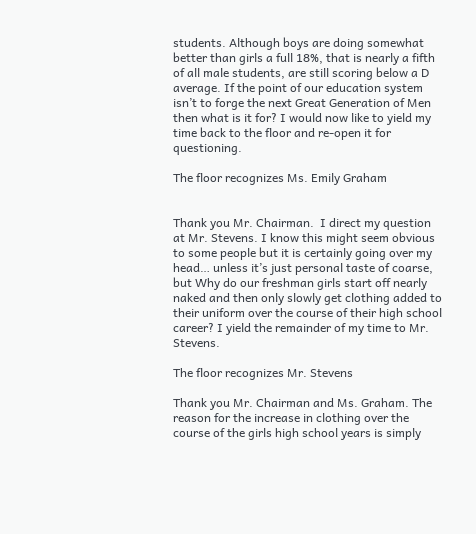students. Although boys are doing somewhat better than girls a full 18%, that is nearly a fifth of all male students, are still scoring below a D average. If the point of our education system isn’t to forge the next Great Generation of Men then what is it for? I would now like to yield my time back to the floor and re-open it for questioning.

The floor recognizes Ms. Emily Graham


Thank you Mr. Chairman.  I direct my question at Mr. Stevens. I know this might seem obvious to some people but it is certainly going over my head… unless it’s just personal taste of coarse, but Why do our freshman girls start off nearly naked and then only slowly get clothing added to their uniform over the course of their high school career? I yield the remainder of my time to Mr. Stevens.

The floor recognizes Mr. Stevens

Thank you Mr. Chairman and Ms. Graham. The reason for the increase in clothing over the course of the girls high school years is simply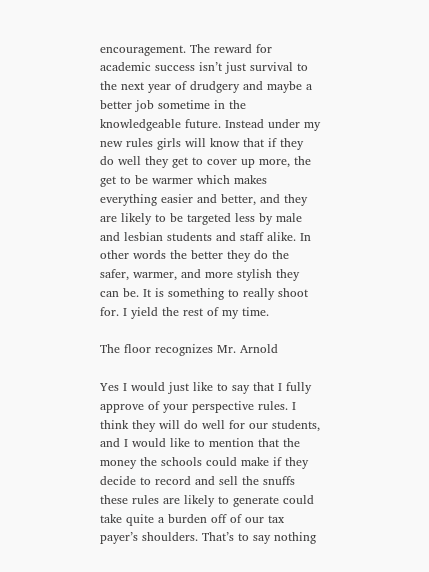encouragement. The reward for academic success isn’t just survival to the next year of drudgery and maybe a better job sometime in the knowledgeable future. Instead under my new rules girls will know that if they do well they get to cover up more, the get to be warmer which makes everything easier and better, and they are likely to be targeted less by male and lesbian students and staff alike. In other words the better they do the safer, warmer, and more stylish they can be. It is something to really shoot for. I yield the rest of my time.

The floor recognizes Mr. Arnold

Yes I would just like to say that I fully approve of your perspective rules. I think they will do well for our students, and I would like to mention that the money the schools could make if they decide to record and sell the snuffs these rules are likely to generate could take quite a burden off of our tax payer’s shoulders. That’s to say nothing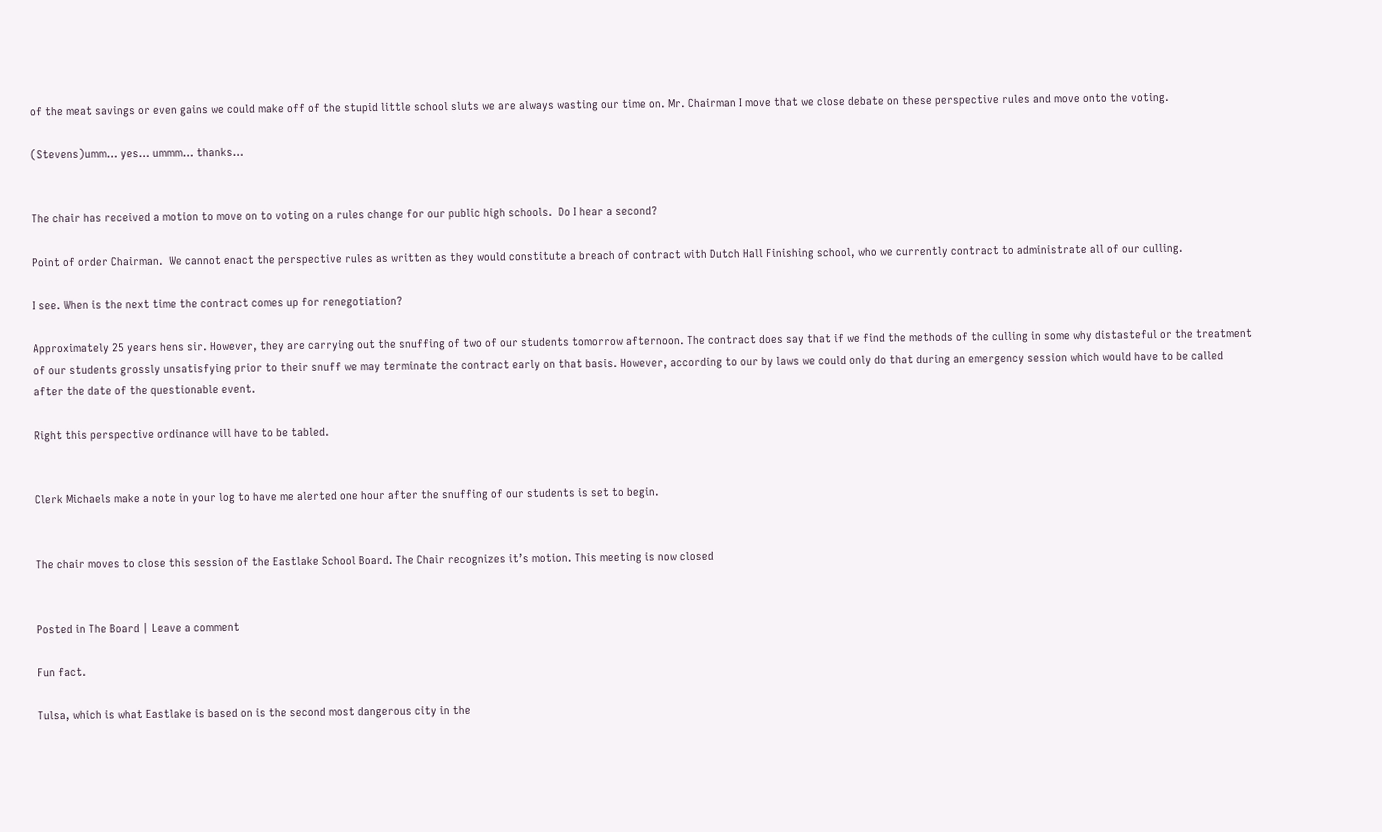of the meat savings or even gains we could make off of the stupid little school sluts we are always wasting our time on. Mr. Chairman I move that we close debate on these perspective rules and move onto the voting.

(Stevens)umm… yes… ummm… thanks…


The chair has received a motion to move on to voting on a rules change for our public high schools.  Do I hear a second?

Point of order Chairman.  We cannot enact the perspective rules as written as they would constitute a breach of contract with Dutch Hall Finishing school, who we currently contract to administrate all of our culling.

I see. When is the next time the contract comes up for renegotiation?

Approximately 25 years hens sir. However, they are carrying out the snuffing of two of our students tomorrow afternoon. The contract does say that if we find the methods of the culling in some why distasteful or the treatment of our students grossly unsatisfying prior to their snuff we may terminate the contract early on that basis. However, according to our by laws we could only do that during an emergency session which would have to be called after the date of the questionable event.

Right this perspective ordinance will have to be tabled.


Clerk Michaels make a note in your log to have me alerted one hour after the snuffing of our students is set to begin.


The chair moves to close this session of the Eastlake School Board. The Chair recognizes it’s motion. This meeting is now closed


Posted in The Board | Leave a comment

Fun fact.

Tulsa, which is what Eastlake is based on is the second most dangerous city in the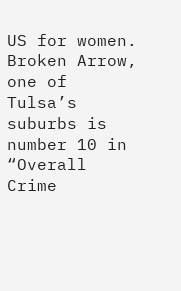US for women. Broken Arrow, one of Tulsa’s suburbs is number 10 in “Overall Crime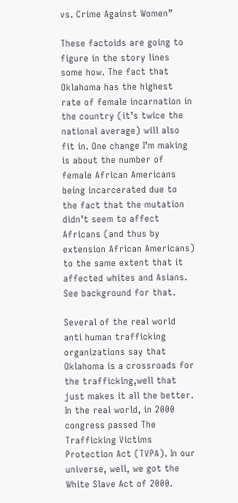vs. Crime Against Women”

These factoids are going to figure in the story lines some how. The fact that Oklahoma has the highest rate of female incarnation in the country (it’s twice the national average) will also fit in. One change I’m making is about the number of female African Americans being incarcerated due to the fact that the mutation didn’t seem to affect Africans (and thus by extension African Americans) to the same extent that it affected whites and Asians. See background for that.

Several of the real world anti human trafficking organizations say that Oklahoma is a crossroads for the trafficking,well that just makes it all the better. In the real world, in 2000 congress passed The Trafficking Victims Protection Act (TVPA). In our universe, well, we got the White Slave Act of 2000.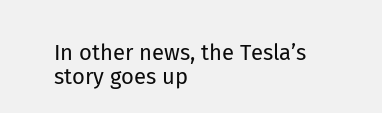In other news, the Tesla’s story goes up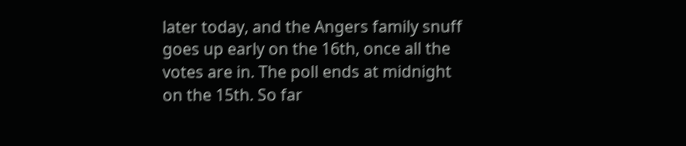later today, and the Angers family snuff goes up early on the 16th, once all the votes are in. The poll ends at midnight on the 15th. So far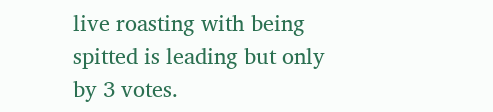live roasting with being spitted is leading but only by 3 votes.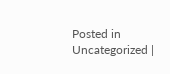Posted in Uncategorized |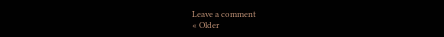Leave a comment
« Older